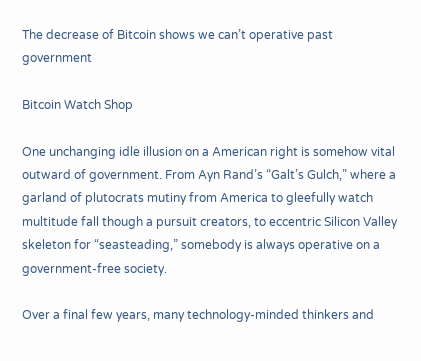The decrease of Bitcoin shows we can’t operative past government

Bitcoin Watch Shop

One unchanging idle illusion on a American right is somehow vital outward of government. From Ayn Rand’s “Galt’s Gulch,” where a garland of plutocrats mutiny from America to gleefully watch multitude fall though a pursuit creators, to eccentric Silicon Valley skeleton for “seasteading,” somebody is always operative on a government-free society.

Over a final few years, many technology-minded thinkers and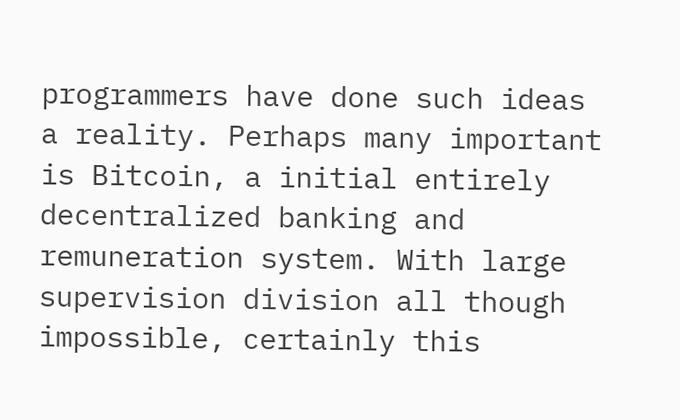programmers have done such ideas a reality. Perhaps many important is Bitcoin, a initial entirely decentralized banking and remuneration system. With large supervision division all though impossible, certainly this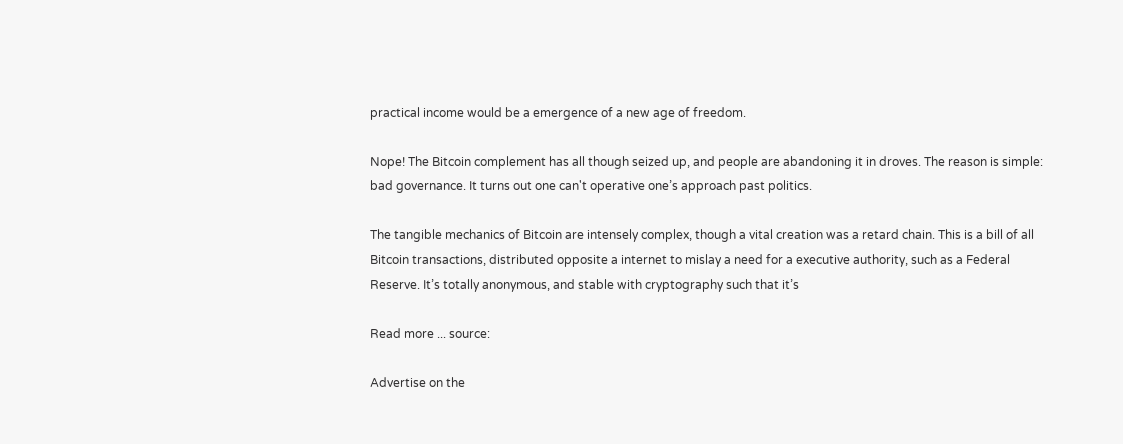practical income would be a emergence of a new age of freedom.

Nope! The Bitcoin complement has all though seized up, and people are abandoning it in droves. The reason is simple: bad governance. It turns out one can't operative one’s approach past politics.

The tangible mechanics of Bitcoin are intensely complex, though a vital creation was a retard chain. This is a bill of all Bitcoin transactions, distributed opposite a internet to mislay a need for a executive authority, such as a Federal Reserve. It’s totally anonymous, and stable with cryptography such that it’s

Read more ... source:

Advertise on the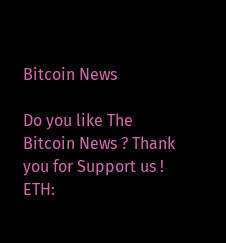Bitcoin News

Do you like The Bitcoin News ? Thank you for Support us !
ETH: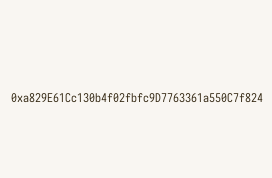0xa829E61Cc130b4f02fbfc9D7763361a550C7f824